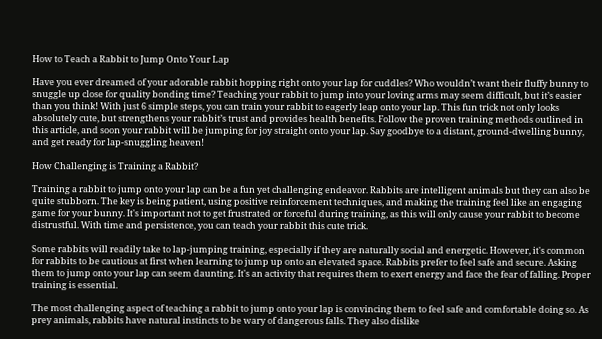How to Teach a Rabbit to Jump Onto Your Lap

Have you ever dreamed of your adorable rabbit hopping right onto your lap for cuddles? Who wouldn’t want their fluffy bunny to snuggle up close for quality bonding time? Teaching your rabbit to jump into your loving arms may seem difficult, but it’s easier than you think! With just 6 simple steps, you can train your rabbit to eagerly leap onto your lap. This fun trick not only looks absolutely cute, but strengthens your rabbit’s trust and provides health benefits. Follow the proven training methods outlined in this article, and soon your rabbit will be jumping for joy straight onto your lap. Say goodbye to a distant, ground-dwelling bunny, and get ready for lap-snuggling heaven!

How Challenging is Training a Rabbit?

Training a rabbit to jump onto your lap can be a fun yet challenging endeavor. Rabbits are intelligent animals but they can also be quite stubborn. The key is being patient, using positive reinforcement techniques, and making the training feel like an engaging game for your bunny. It's important not to get frustrated or forceful during training, as this will only cause your rabbit to become distrustful. With time and persistence, you can teach your rabbit this cute trick.

Some rabbits will readily take to lap-jumping training, especially if they are naturally social and energetic. However, it's common for rabbits to be cautious at first when learning to jump up onto an elevated space. Rabbits prefer to feel safe and secure. Asking them to jump onto your lap can seem daunting. It's an activity that requires them to exert energy and face the fear of falling. Proper training is essential.

The most challenging aspect of teaching a rabbit to jump onto your lap is convincing them to feel safe and comfortable doing so. As prey animals, rabbits have natural instincts to be wary of dangerous falls. They also dislike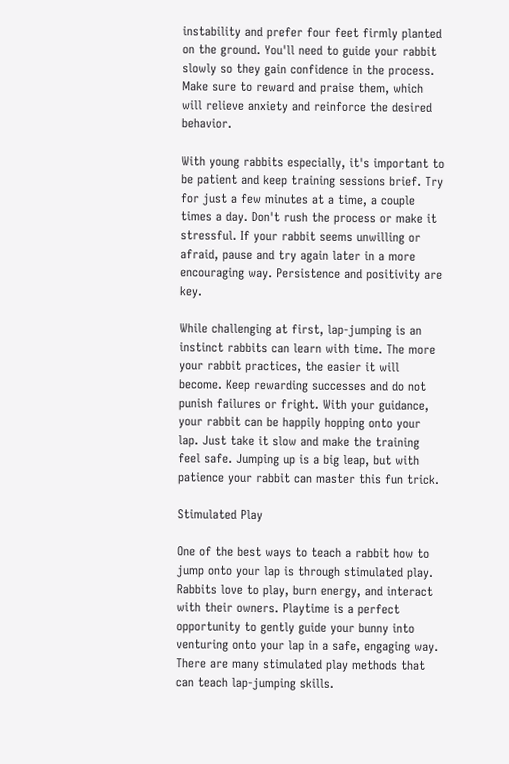instability and prefer four feet firmly planted on the ground. You'll need to guide your rabbit slowly so they gain confidence in the process. Make sure to reward and praise them, which will relieve anxiety and reinforce the desired behavior.

With young rabbits especially, it's important to be patient and keep training sessions brief. Try for just a few minutes at a time, a couple times a day. Don't rush the process or make it stressful. If your rabbit seems unwilling or afraid, pause and try again later in a more encouraging way. Persistence and positivity are key.

While challenging at first, lap-jumping is an instinct rabbits can learn with time. The more your rabbit practices, the easier it will become. Keep rewarding successes and do not punish failures or fright. With your guidance, your rabbit can be happily hopping onto your lap. Just take it slow and make the training feel safe. Jumping up is a big leap, but with patience your rabbit can master this fun trick.

Stimulated Play

One of the best ways to teach a rabbit how to jump onto your lap is through stimulated play. Rabbits love to play, burn energy, and interact with their owners. Playtime is a perfect opportunity to gently guide your bunny into venturing onto your lap in a safe, engaging way. There are many stimulated play methods that can teach lap-jumping skills.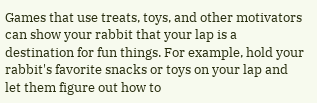Games that use treats, toys, and other motivators can show your rabbit that your lap is a destination for fun things. For example, hold your rabbit's favorite snacks or toys on your lap and let them figure out how to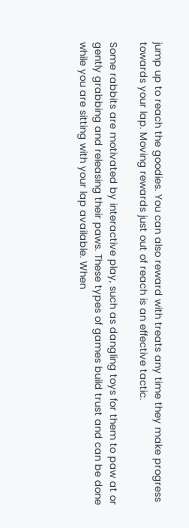jump up to reach the goodies. You can also reward with treats any time they make progress towards your lap. Moving rewards just out of reach is an effective tactic.

Some rabbits are motivated by interactive play, such as dangling toys for them to paw at or gently grabbing and releasing their paws. These types of games build trust and can be done while you are sitting with your lap available. When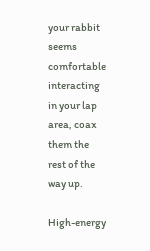your rabbit seems comfortable interacting in your lap area, coax them the rest of the way up.

High-energy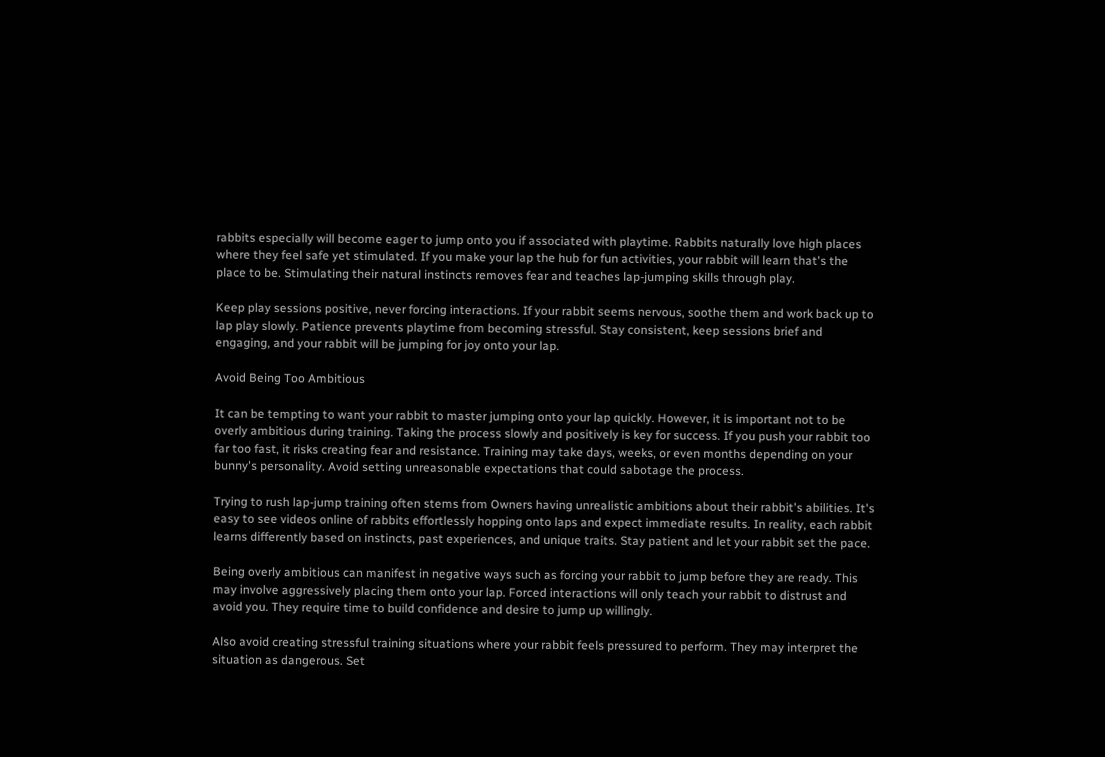rabbits especially will become eager to jump onto you if associated with playtime. Rabbits naturally love high places where they feel safe yet stimulated. If you make your lap the hub for fun activities, your rabbit will learn that's the place to be. Stimulating their natural instincts removes fear and teaches lap-jumping skills through play.

Keep play sessions positive, never forcing interactions. If your rabbit seems nervous, soothe them and work back up to lap play slowly. Patience prevents playtime from becoming stressful. Stay consistent, keep sessions brief and engaging, and your rabbit will be jumping for joy onto your lap.

Avoid Being Too Ambitious

It can be tempting to want your rabbit to master jumping onto your lap quickly. However, it is important not to be overly ambitious during training. Taking the process slowly and positively is key for success. If you push your rabbit too far too fast, it risks creating fear and resistance. Training may take days, weeks, or even months depending on your bunny's personality. Avoid setting unreasonable expectations that could sabotage the process.

Trying to rush lap-jump training often stems from Owners having unrealistic ambitions about their rabbit's abilities. It's easy to see videos online of rabbits effortlessly hopping onto laps and expect immediate results. In reality, each rabbit learns differently based on instincts, past experiences, and unique traits. Stay patient and let your rabbit set the pace.

Being overly ambitious can manifest in negative ways such as forcing your rabbit to jump before they are ready. This may involve aggressively placing them onto your lap. Forced interactions will only teach your rabbit to distrust and avoid you. They require time to build confidence and desire to jump up willingly.

Also avoid creating stressful training situations where your rabbit feels pressured to perform. They may interpret the situation as dangerous. Set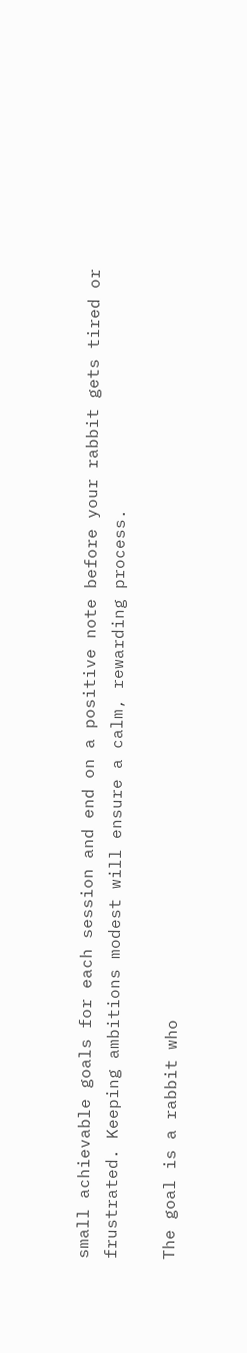small achievable goals for each session and end on a positive note before your rabbit gets tired or frustrated. Keeping ambitions modest will ensure a calm, rewarding process.

The goal is a rabbit who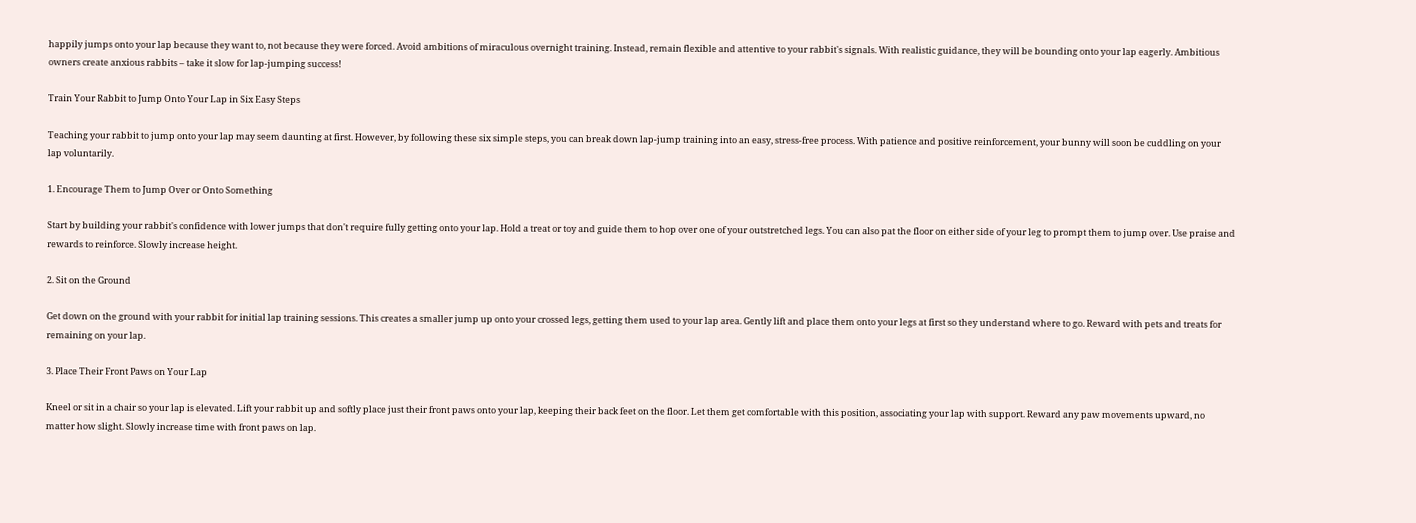happily jumps onto your lap because they want to, not because they were forced. Avoid ambitions of miraculous overnight training. Instead, remain flexible and attentive to your rabbit's signals. With realistic guidance, they will be bounding onto your lap eagerly. Ambitious owners create anxious rabbits – take it slow for lap-jumping success!

Train Your Rabbit to Jump Onto Your Lap in Six Easy Steps

Teaching your rabbit to jump onto your lap may seem daunting at first. However, by following these six simple steps, you can break down lap-jump training into an easy, stress-free process. With patience and positive reinforcement, your bunny will soon be cuddling on your lap voluntarily.

1. Encourage Them to Jump Over or Onto Something

Start by building your rabbit's confidence with lower jumps that don't require fully getting onto your lap. Hold a treat or toy and guide them to hop over one of your outstretched legs. You can also pat the floor on either side of your leg to prompt them to jump over. Use praise and rewards to reinforce. Slowly increase height.

2. Sit on the Ground

Get down on the ground with your rabbit for initial lap training sessions. This creates a smaller jump up onto your crossed legs, getting them used to your lap area. Gently lift and place them onto your legs at first so they understand where to go. Reward with pets and treats for remaining on your lap.

3. Place Their Front Paws on Your Lap

Kneel or sit in a chair so your lap is elevated. Lift your rabbit up and softly place just their front paws onto your lap, keeping their back feet on the floor. Let them get comfortable with this position, associating your lap with support. Reward any paw movements upward, no matter how slight. Slowly increase time with front paws on lap.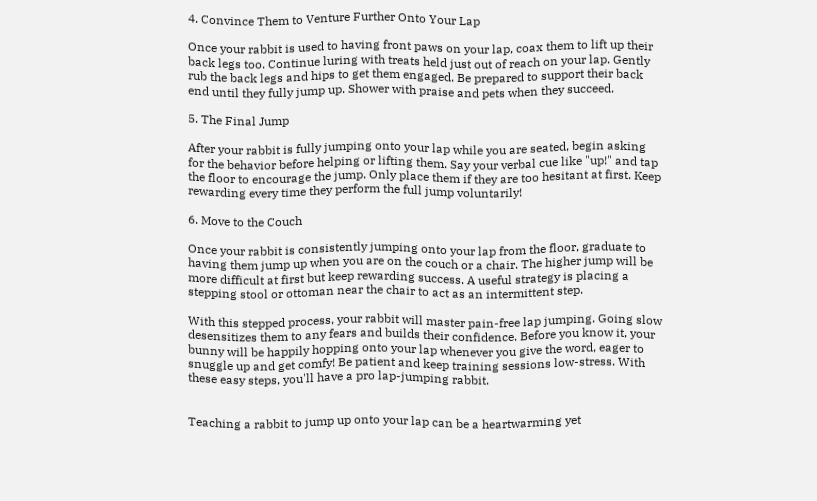4. Convince Them to Venture Further Onto Your Lap

Once your rabbit is used to having front paws on your lap, coax them to lift up their back legs too. Continue luring with treats held just out of reach on your lap. Gently rub the back legs and hips to get them engaged. Be prepared to support their back end until they fully jump up. Shower with praise and pets when they succeed.

5. The Final Jump

After your rabbit is fully jumping onto your lap while you are seated, begin asking for the behavior before helping or lifting them. Say your verbal cue like "up!" and tap the floor to encourage the jump. Only place them if they are too hesitant at first. Keep rewarding every time they perform the full jump voluntarily!

6. Move to the Couch

Once your rabbit is consistently jumping onto your lap from the floor, graduate to having them jump up when you are on the couch or a chair. The higher jump will be more difficult at first but keep rewarding success. A useful strategy is placing a stepping stool or ottoman near the chair to act as an intermittent step.

With this stepped process, your rabbit will master pain-free lap jumping. Going slow desensitizes them to any fears and builds their confidence. Before you know it, your bunny will be happily hopping onto your lap whenever you give the word, eager to snuggle up and get comfy! Be patient and keep training sessions low-stress. With these easy steps, you'll have a pro lap-jumping rabbit.


Teaching a rabbit to jump up onto your lap can be a heartwarming yet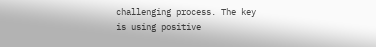challenging process. The key is using positive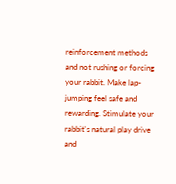reinforcement methods and not rushing or forcing your rabbit. Make lap-jumping feel safe and rewarding. Stimulate your rabbit's natural play drive and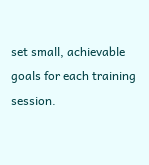set small, achievable goals for each training session.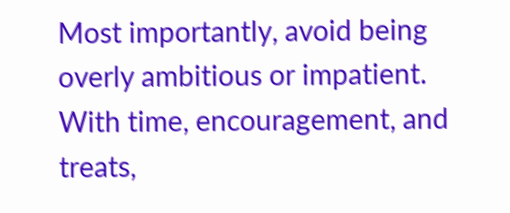Most importantly, avoid being overly ambitious or impatient. With time, encouragement, and treats,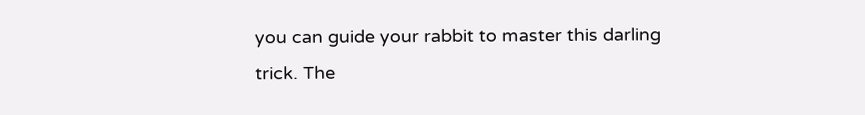you can guide your rabbit to master this darling trick. The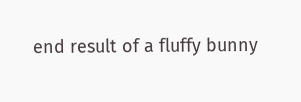end result of a fluffy bunny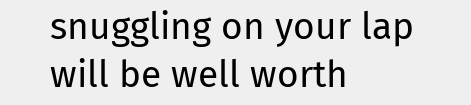snuggling on your lap will be well worth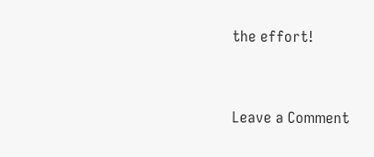the effort!


Leave a Comment